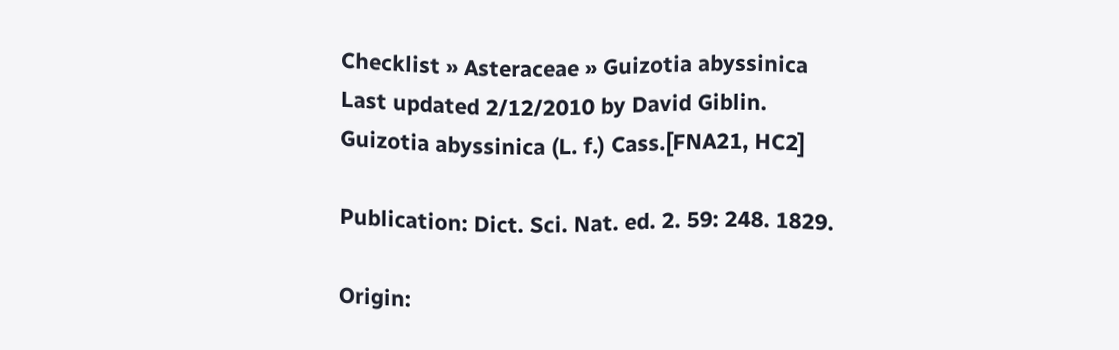Checklist » Asteraceae » Guizotia abyssinica
Last updated 2/12/2010 by David Giblin.
Guizotia abyssinica (L. f.) Cass.[FNA21, HC2]

Publication: Dict. Sci. Nat. ed. 2. 59: 248. 1829.

Origin: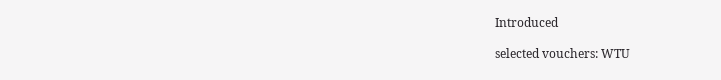Introduced

selected vouchers: WTU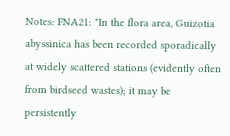Notes: FNA21: "In the flora area, Guizotia abyssinica has been recorded sporadically at widely scattered stations (evidently often from birdseed wastes); it may be persistently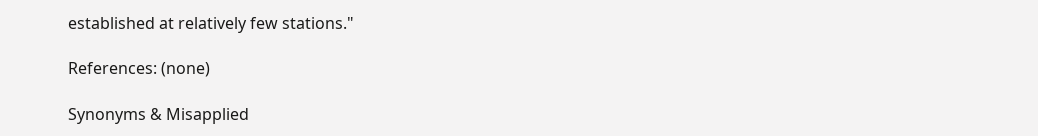established at relatively few stations."

References: (none)

Synonyms & Misapplied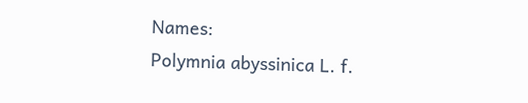Names:
Polymnia abyssinica L. f.